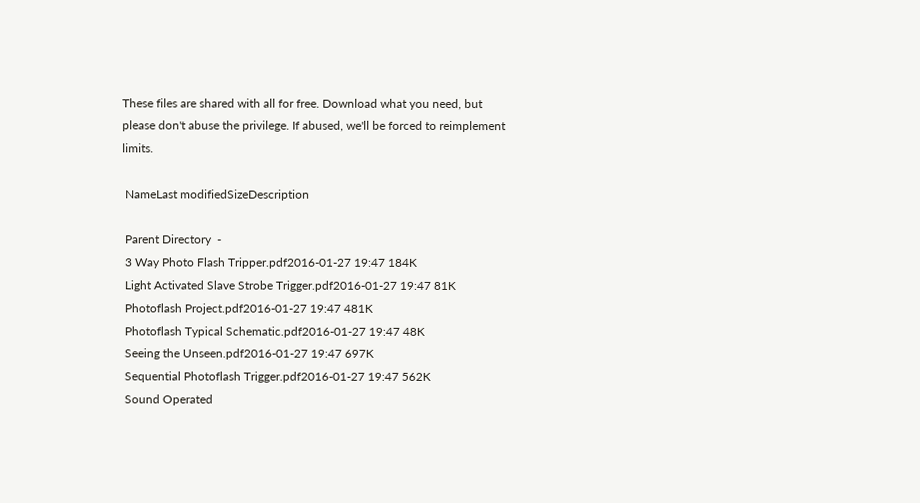These files are shared with all for free. Download what you need, but please don't abuse the privilege. If abused, we'll be forced to reimplement limits.

 NameLast modifiedSizeDescription

 Parent Directory  -
 3 Way Photo Flash Tripper.pdf2016-01-27 19:47 184K
 Light Activated Slave Strobe Trigger.pdf2016-01-27 19:47 81K
 Photoflash Project.pdf2016-01-27 19:47 481K
 Photoflash Typical Schematic.pdf2016-01-27 19:47 48K
 Seeing the Unseen.pdf2016-01-27 19:47 697K
 Sequential Photoflash Trigger.pdf2016-01-27 19:47 562K
 Sound Operated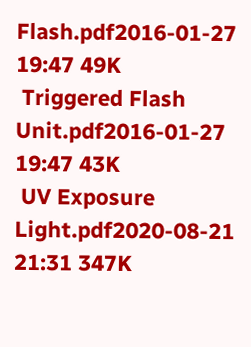Flash.pdf2016-01-27 19:47 49K
 Triggered Flash Unit.pdf2016-01-27 19:47 43K
 UV Exposure Light.pdf2020-08-21 21:31 347K